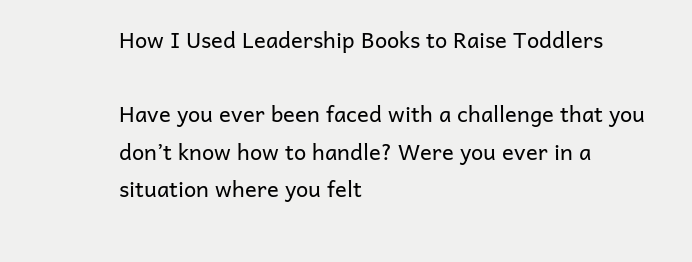How I Used Leadership Books to Raise Toddlers

Have you ever been faced with a challenge that you don’t know how to handle? Were you ever in a situation where you felt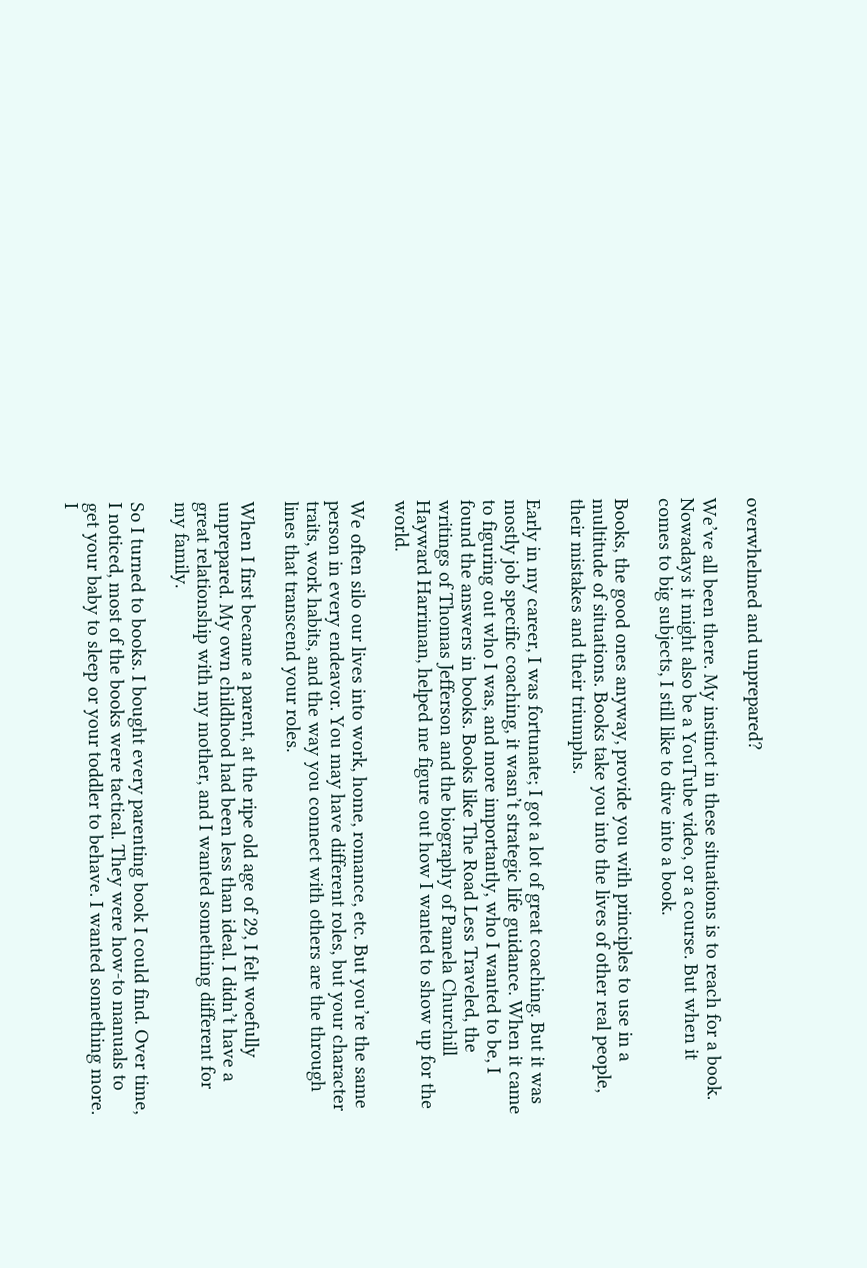overwhelmed and unprepared?

We’ve all been there. My instinct in these situations is to reach for a book. Nowadays it might also be a YouTube video, or a course. But when it comes to big subjects, I still like to dive into a book.

Books, the good ones anyway, provide you with principles to use in a multitude of situations. Books take you into the lives of other real people, their mistakes and their triumphs.

Early in my career, I was fortunate; I got a lot of great coaching. But it was mostly job specific coaching, it wasn’t strategic life guidance. When it came to figuring out who I was, and more importantly, who I wanted to be, I found the answers in books. Books like The Road Less Traveled, the writings of Thomas Jefferson and the biography of Pamela Churchill Hayward Harriman, helped me figure out how I wanted to show up for the world.

We often silo our lives into work, home, romance, etc. But you’re the same person in every endeavor. You may have different roles, but your character traits, work habits, and the way you connect with others are the through lines that transcend your roles.

When I first became a parent, at the ripe old age of 29, I felt woefully unprepared. My own childhood had been less than ideal. I didn’t have a great relationship with my mother, and I wanted something different for my family.

So I turned to books. I bought every parenting book I could find. Over time, I noticed, most of the books were tactical. They were how-to manuals to get your baby to sleep or your toddler to behave. I wanted something more. I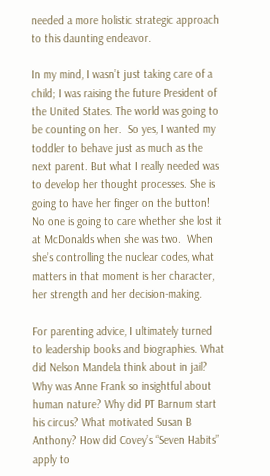needed a more holistic strategic approach to this daunting endeavor.

In my mind, I wasn’t just taking care of a child; I was raising the future President of the United States. The world was going to be counting on her.  So yes, I wanted my toddler to behave just as much as the next parent. But what I really needed was to develop her thought processes. She is going to have her finger on the button! No one is going to care whether she lost it at McDonalds when she was two.  When she’s controlling the nuclear codes, what matters in that moment is her character, her strength and her decision-making.

For parenting advice, I ultimately turned to leadership books and biographies. What did Nelson Mandela think about in jail? Why was Anne Frank so insightful about human nature? Why did PT Barnum start his circus? What motivated Susan B Anthony? How did Covey’s “Seven Habits” apply to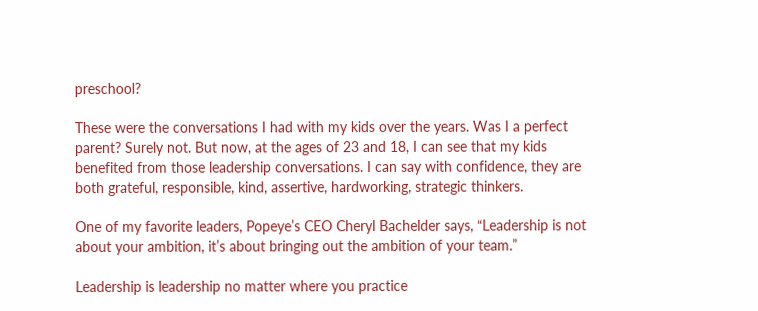preschool?

These were the conversations I had with my kids over the years. Was I a perfect parent? Surely not. But now, at the ages of 23 and 18, I can see that my kids benefited from those leadership conversations. I can say with confidence, they are both grateful, responsible, kind, assertive, hardworking, strategic thinkers.

One of my favorite leaders, Popeye’s CEO Cheryl Bachelder says, “Leadership is not about your ambition, it’s about bringing out the ambition of your team.”

Leadership is leadership no matter where you practice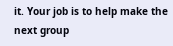it. Your job is to help make the next group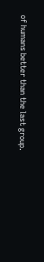of humans better than the last group.